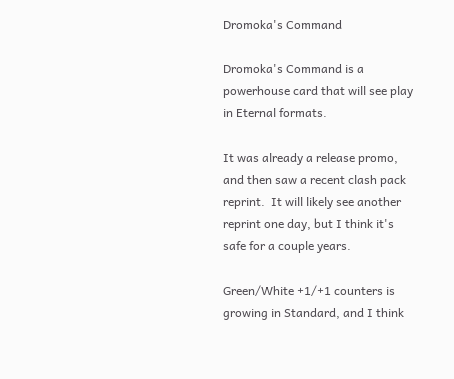Dromoka's Command

Dromoka's Command is a powerhouse card that will see play in Eternal formats.

It was already a release promo, and then saw a recent clash pack reprint.  It will likely see another reprint one day, but I think it's safe for a couple years.

Green/White +1/+1 counters is growing in Standard, and I think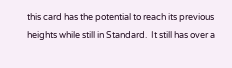this card has the potential to reach its previous heights while still in Standard.  It still has over a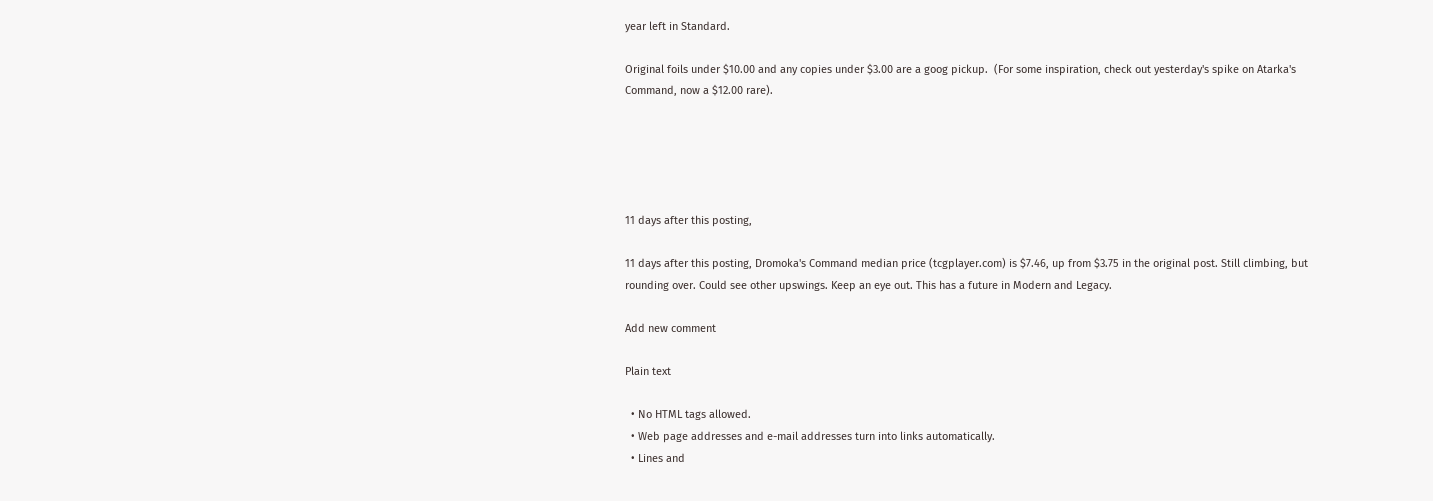year left in Standard.

Original foils under $10.00 and any copies under $3.00 are a goog pickup.  (For some inspiration, check out yesterday's spike on Atarka's Command, now a $12.00 rare).





11 days after this posting,

11 days after this posting, Dromoka's Command median price (tcgplayer.com) is $7.46, up from $3.75 in the original post. Still climbing, but rounding over. Could see other upswings. Keep an eye out. This has a future in Modern and Legacy.

Add new comment

Plain text

  • No HTML tags allowed.
  • Web page addresses and e-mail addresses turn into links automatically.
  • Lines and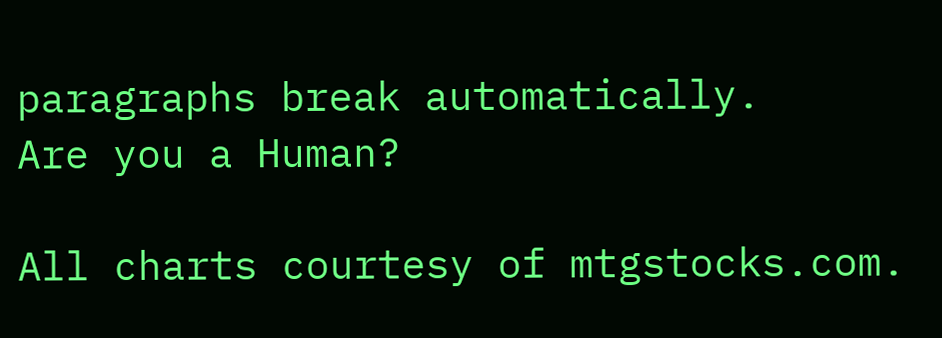paragraphs break automatically.
Are you a Human?

All charts courtesy of mtgstocks.com.